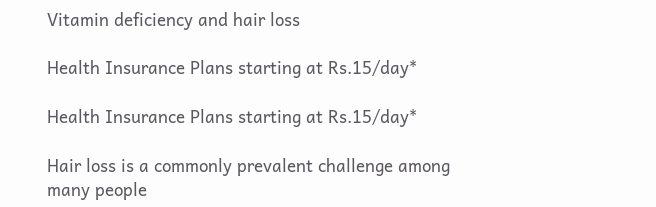Vitamin deficiency and hair loss

Health Insurance Plans starting at Rs.15/day*

Health Insurance Plans starting at Rs.15/day*

Hair loss is a commonly prevalent challenge among many people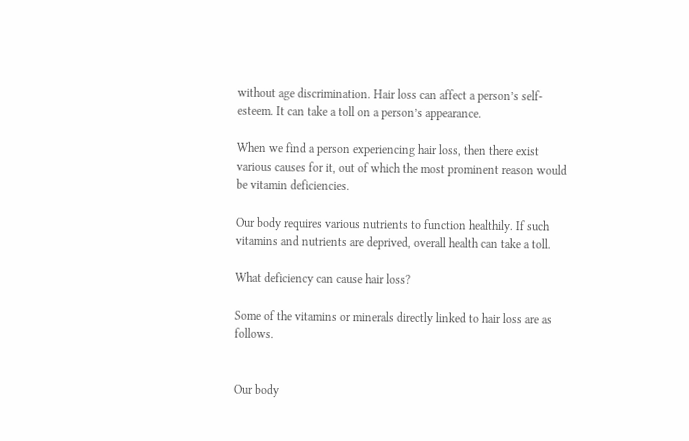without age discrimination. Hair loss can affect a person’s self-esteem. It can take a toll on a person’s appearance.

When we find a person experiencing hair loss, then there exist various causes for it, out of which the most prominent reason would be vitamin deficiencies.

Our body requires various nutrients to function healthily. If such vitamins and nutrients are deprived, overall health can take a toll.

What deficiency can cause hair loss?

Some of the vitamins or minerals directly linked to hair loss are as follows.


Our body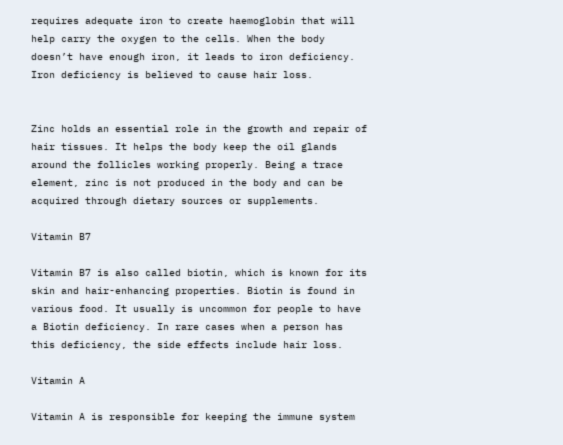requires adequate iron to create haemoglobin that will help carry the oxygen to the cells. When the body doesn’t have enough iron, it leads to iron deficiency. Iron deficiency is believed to cause hair loss.


Zinc holds an essential role in the growth and repair of hair tissues. It helps the body keep the oil glands around the follicles working properly. Being a trace element, zinc is not produced in the body and can be acquired through dietary sources or supplements.

Vitamin B7

Vitamin B7 is also called biotin, which is known for its skin and hair-enhancing properties. Biotin is found in various food. It usually is uncommon for people to have a Biotin deficiency. In rare cases when a person has this deficiency, the side effects include hair loss.

Vitamin A

Vitamin A is responsible for keeping the immune system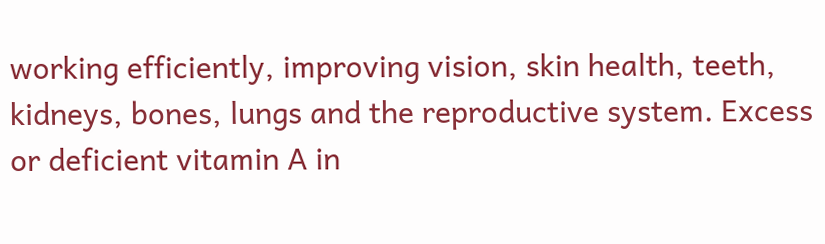working efficiently, improving vision, skin health, teeth, kidneys, bones, lungs and the reproductive system. Excess or deficient vitamin A in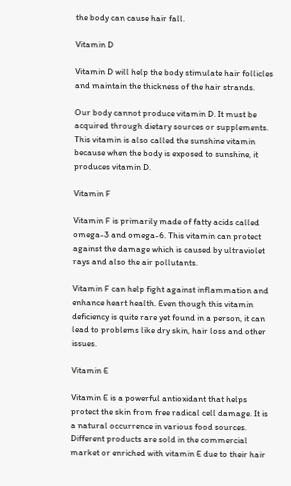the body can cause hair fall.

Vitamin D

Vitamin D will help the body stimulate hair follicles and maintain the thickness of the hair strands.

Our body cannot produce vitamin D. It must be acquired through dietary sources or supplements. This vitamin is also called the sunshine vitamin because when the body is exposed to sunshine, it produces vitamin D.

Vitamin F

Vitamin F is primarily made of fatty acids called omega-3 and omega-6. This vitamin can protect against the damage which is caused by ultraviolet rays and also the air pollutants.

Vitamin F can help fight against inflammation and enhance heart health. Even though this vitamin deficiency is quite rare yet found in a person, it can lead to problems like dry skin, hair loss and other issues.

Vitamin E

Vitamin E is a powerful antioxidant that helps protect the skin from free radical cell damage. It is a natural occurrence in various food sources. Different products are sold in the commercial market or enriched with vitamin E due to their hair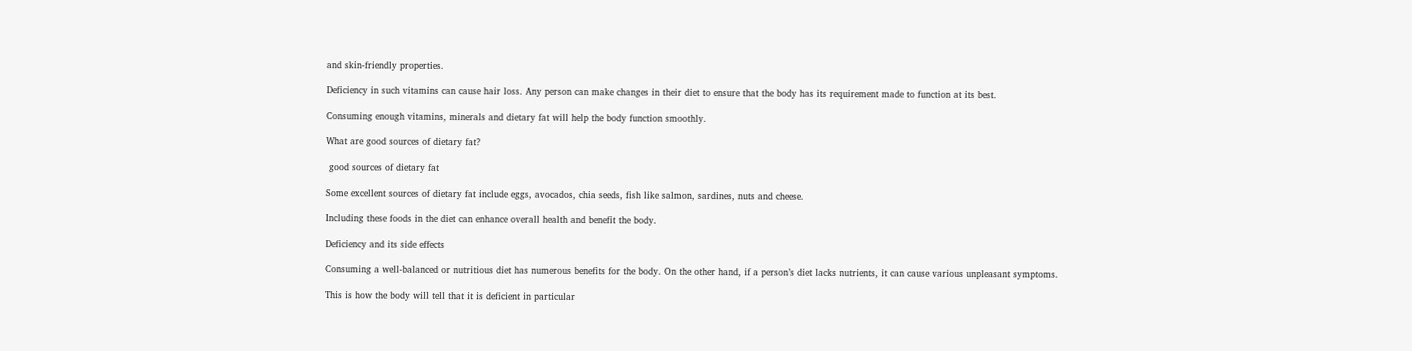and skin-friendly properties.

Deficiency in such vitamins can cause hair loss. Any person can make changes in their diet to ensure that the body has its requirement made to function at its best.

Consuming enough vitamins, minerals and dietary fat will help the body function smoothly.

What are good sources of dietary fat?

 good sources of dietary fat

Some excellent sources of dietary fat include eggs, avocados, chia seeds, fish like salmon, sardines, nuts and cheese.

Including these foods in the diet can enhance overall health and benefit the body.

Deficiency and its side effects

Consuming a well-balanced or nutritious diet has numerous benefits for the body. On the other hand, if a person’s diet lacks nutrients, it can cause various unpleasant symptoms.

This is how the body will tell that it is deficient in particular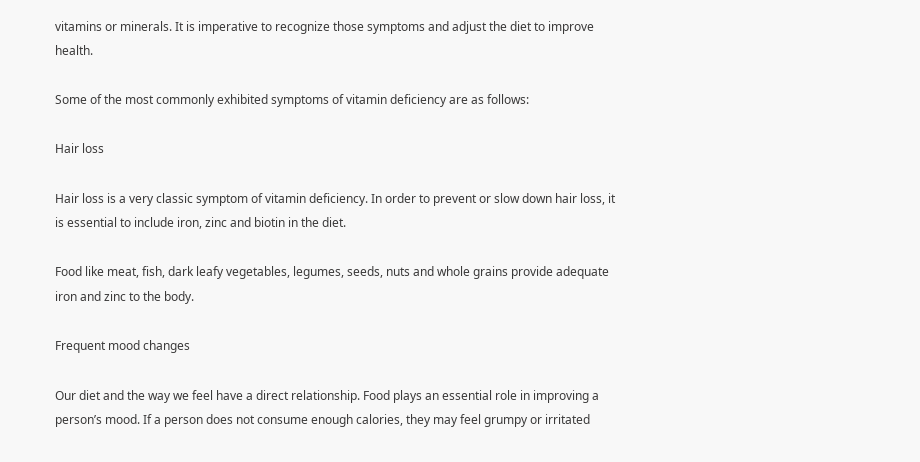vitamins or minerals. It is imperative to recognize those symptoms and adjust the diet to improve health.

Some of the most commonly exhibited symptoms of vitamin deficiency are as follows:

Hair loss

Hair loss is a very classic symptom of vitamin deficiency. In order to prevent or slow down hair loss, it is essential to include iron, zinc and biotin in the diet.

Food like meat, fish, dark leafy vegetables, legumes, seeds, nuts and whole grains provide adequate iron and zinc to the body.

Frequent mood changes

Our diet and the way we feel have a direct relationship. Food plays an essential role in improving a person’s mood. If a person does not consume enough calories, they may feel grumpy or irritated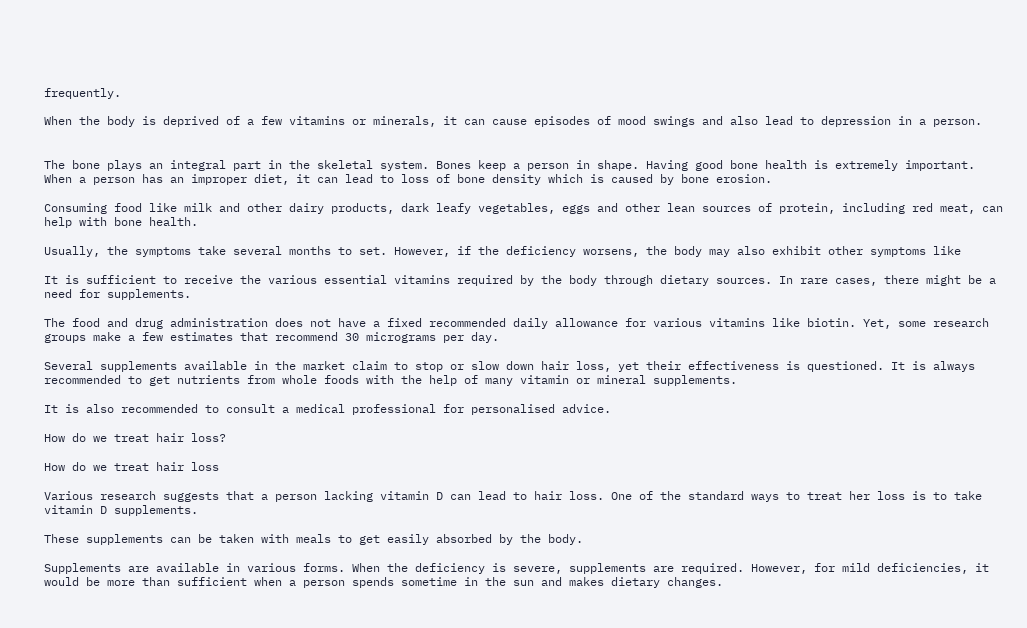frequently.

When the body is deprived of a few vitamins or minerals, it can cause episodes of mood swings and also lead to depression in a person.


The bone plays an integral part in the skeletal system. Bones keep a person in shape. Having good bone health is extremely important. When a person has an improper diet, it can lead to loss of bone density which is caused by bone erosion.

Consuming food like milk and other dairy products, dark leafy vegetables, eggs and other lean sources of protein, including red meat, can help with bone health.

Usually, the symptoms take several months to set. However, if the deficiency worsens, the body may also exhibit other symptoms like

It is sufficient to receive the various essential vitamins required by the body through dietary sources. In rare cases, there might be a need for supplements.

The food and drug administration does not have a fixed recommended daily allowance for various vitamins like biotin. Yet, some research groups make a few estimates that recommend 30 micrograms per day.

Several supplements available in the market claim to stop or slow down hair loss, yet their effectiveness is questioned. It is always recommended to get nutrients from whole foods with the help of many vitamin or mineral supplements.

It is also recommended to consult a medical professional for personalised advice.

How do we treat hair loss?

How do we treat hair loss

Various research suggests that a person lacking vitamin D can lead to hair loss. One of the standard ways to treat her loss is to take vitamin D supplements.

These supplements can be taken with meals to get easily absorbed by the body.

Supplements are available in various forms. When the deficiency is severe, supplements are required. However, for mild deficiencies, it would be more than sufficient when a person spends sometime in the sun and makes dietary changes.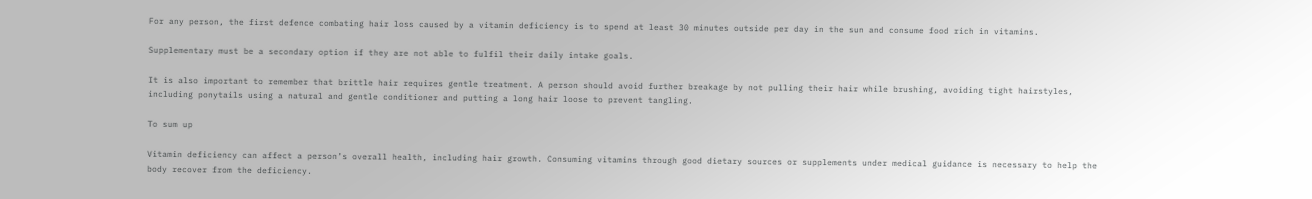For any person, the first defence combating hair loss caused by a vitamin deficiency is to spend at least 30 minutes outside per day in the sun and consume food rich in vitamins.

Supplementary must be a secondary option if they are not able to fulfil their daily intake goals.

It is also important to remember that brittle hair requires gentle treatment. A person should avoid further breakage by not pulling their hair while brushing, avoiding tight hairstyles, including ponytails using a natural and gentle conditioner and putting a long hair loose to prevent tangling.

To sum up

Vitamin deficiency can affect a person’s overall health, including hair growth. Consuming vitamins through good dietary sources or supplements under medical guidance is necessary to help the body recover from the deficiency.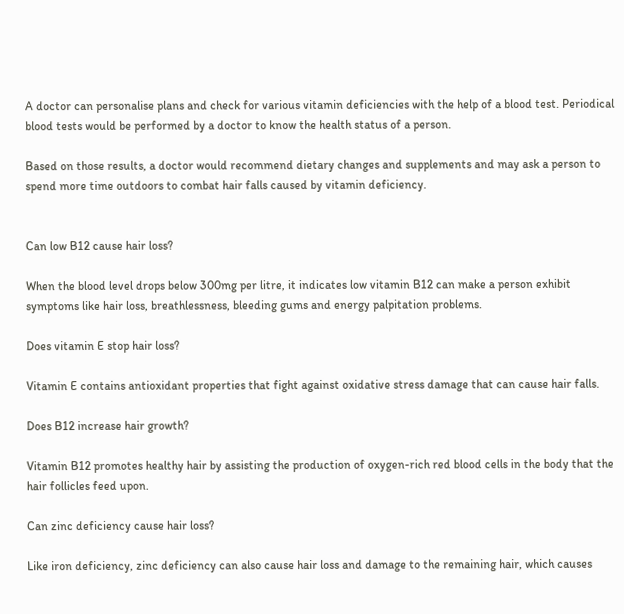A doctor can personalise plans and check for various vitamin deficiencies with the help of a blood test. Periodical blood tests would be performed by a doctor to know the health status of a person.

Based on those results, a doctor would recommend dietary changes and supplements and may ask a person to spend more time outdoors to combat hair falls caused by vitamin deficiency.


Can low B12 cause hair loss?

When the blood level drops below 300mg per litre, it indicates low vitamin B12 can make a person exhibit symptoms like hair loss, breathlessness, bleeding gums and energy palpitation problems.

Does vitamin E stop hair loss?

Vitamin E contains antioxidant properties that fight against oxidative stress damage that can cause hair falls.

Does B12 increase hair growth?

Vitamin B12 promotes healthy hair by assisting the production of oxygen-rich red blood cells in the body that the hair follicles feed upon.

Can zinc deficiency cause hair loss?

Like iron deficiency, zinc deficiency can also cause hair loss and damage to the remaining hair, which causes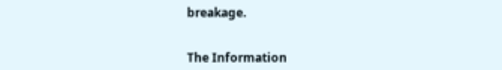breakage.


The Information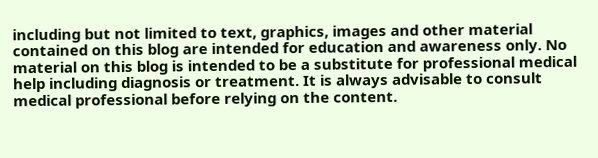including but not limited to text, graphics, images and other material contained on this blog are intended for education and awareness only. No material on this blog is intended to be a substitute for professional medical help including diagnosis or treatment. It is always advisable to consult medical professional before relying on the content.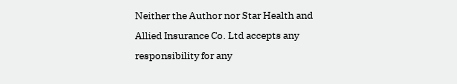Neither the Author nor Star Health and Allied Insurance Co. Ltd accepts any responsibility for any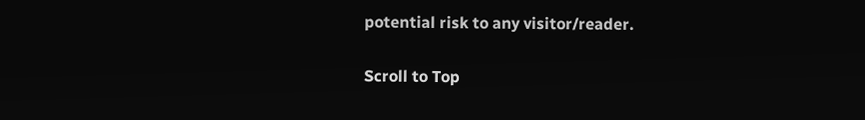potential risk to any visitor/reader.

Scroll to Top